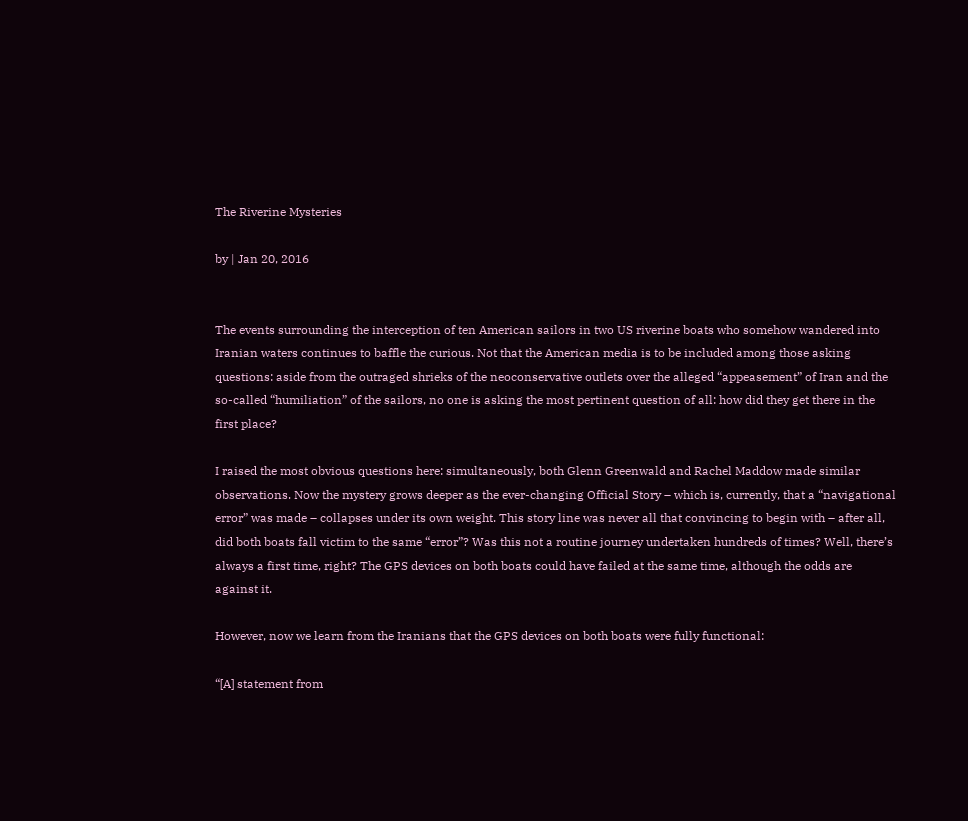The Riverine Mysteries

by | Jan 20, 2016


The events surrounding the interception of ten American sailors in two US riverine boats who somehow wandered into Iranian waters continues to baffle the curious. Not that the American media is to be included among those asking questions: aside from the outraged shrieks of the neoconservative outlets over the alleged “appeasement” of Iran and the so-called “humiliation” of the sailors, no one is asking the most pertinent question of all: how did they get there in the first place?

I raised the most obvious questions here: simultaneously, both Glenn Greenwald and Rachel Maddow made similar observations. Now the mystery grows deeper as the ever-changing Official Story – which is, currently, that a “navigational error” was made – collapses under its own weight. This story line was never all that convincing to begin with – after all, did both boats fall victim to the same “error”? Was this not a routine journey undertaken hundreds of times? Well, there’s always a first time, right? The GPS devices on both boats could have failed at the same time, although the odds are against it.

However, now we learn from the Iranians that the GPS devices on both boats were fully functional:

“[A] statement from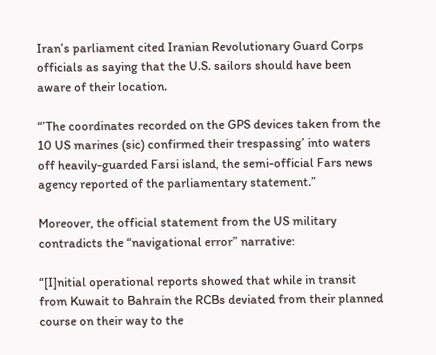Iran’s parliament cited Iranian Revolutionary Guard Corps officials as saying that the U.S. sailors should have been aware of their location.

“’The coordinates recorded on the GPS devices taken from the 10 US marines (sic) confirmed their trespassing’ into waters off heavily-guarded Farsi island, the semi-official Fars news agency reported of the parliamentary statement.”

Moreover, the official statement from the US military contradicts the “navigational error” narrative:

“[I]nitial operational reports showed that while in transit from Kuwait to Bahrain the RCBs deviated from their planned course on their way to the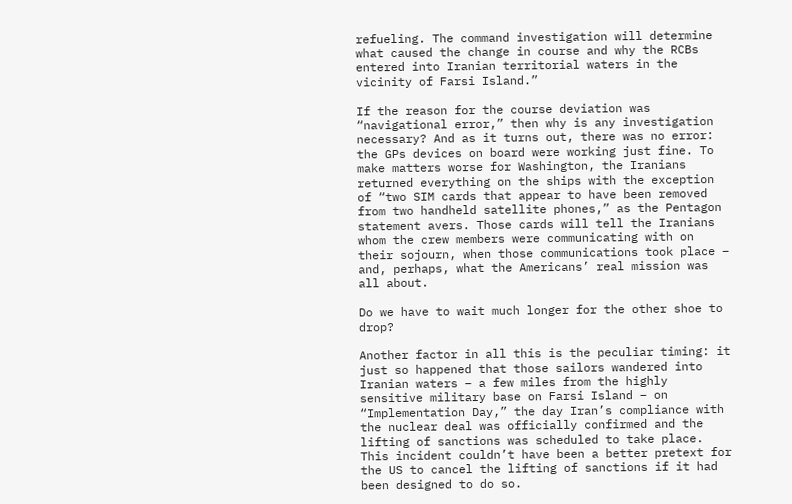refueling. The command investigation will determine what caused the change in course and why the RCBs entered into Iranian territorial waters in the vicinity of Farsi Island.”

If the reason for the course deviation was “navigational error,” then why is any investigation necessary? And as it turns out, there was no error: the GPs devices on board were working just fine. To make matters worse for Washington, the Iranians returned everything on the ships with the exception of “two SIM cards that appear to have been removed from two handheld satellite phones,” as the Pentagon statement avers. Those cards will tell the Iranians whom the crew members were communicating with on their sojourn, when those communications took place – and, perhaps, what the Americans’ real mission was all about.

Do we have to wait much longer for the other shoe to drop?

Another factor in all this is the peculiar timing: it just so happened that those sailors wandered into Iranian waters – a few miles from the highly sensitive military base on Farsi Island – on “Implementation Day,” the day Iran’s compliance with the nuclear deal was officially confirmed and the lifting of sanctions was scheduled to take place. This incident couldn’t have been a better pretext for the US to cancel the lifting of sanctions if it had been designed to do so.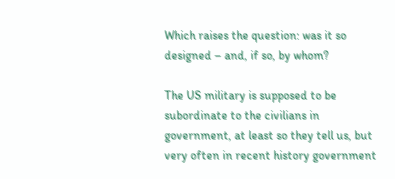Which raises the question: was it so designed – and, if so, by whom?

The US military is supposed to be subordinate to the civilians in government, at least so they tell us, but very often in recent history government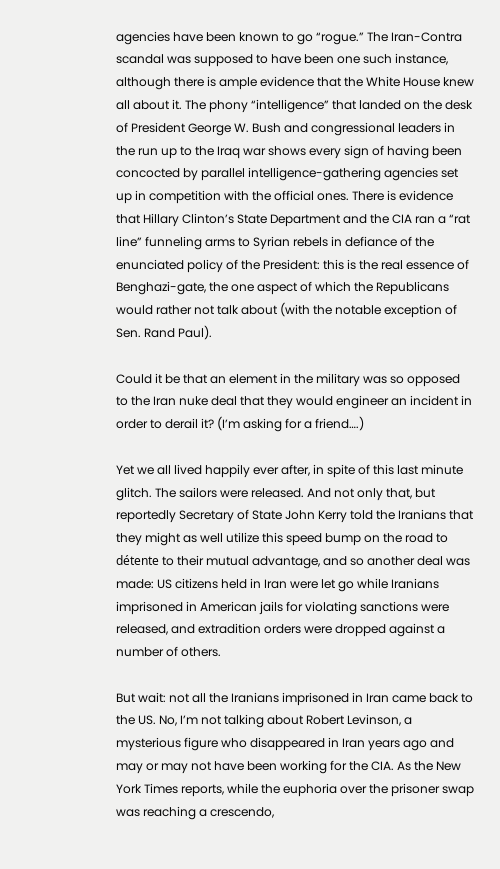agencies have been known to go “rogue.” The Iran-Contra scandal was supposed to have been one such instance, although there is ample evidence that the White House knew all about it. The phony “intelligence” that landed on the desk of President George W. Bush and congressional leaders in the run up to the Iraq war shows every sign of having been concocted by parallel intelligence-gathering agencies set up in competition with the official ones. There is evidence that Hillary Clinton’s State Department and the CIA ran a “rat line” funneling arms to Syrian rebels in defiance of the enunciated policy of the President: this is the real essence of Benghazi-gate, the one aspect of which the Republicans would rather not talk about (with the notable exception of Sen. Rand Paul).

Could it be that an element in the military was so opposed to the Iran nuke deal that they would engineer an incident in order to derail it? (I’m asking for a friend….)

Yet we all lived happily ever after, in spite of this last minute glitch. The sailors were released. And not only that, but reportedly Secretary of State John Kerry told the Iranians that they might as well utilize this speed bump on the road to détente to their mutual advantage, and so another deal was made: US citizens held in Iran were let go while Iranians imprisoned in American jails for violating sanctions were released, and extradition orders were dropped against a number of others.

But wait: not all the Iranians imprisoned in Iran came back to the US. No, I’m not talking about Robert Levinson, a mysterious figure who disappeared in Iran years ago and may or may not have been working for the CIA. As the New York Times reports, while the euphoria over the prisoner swap was reaching a crescendo,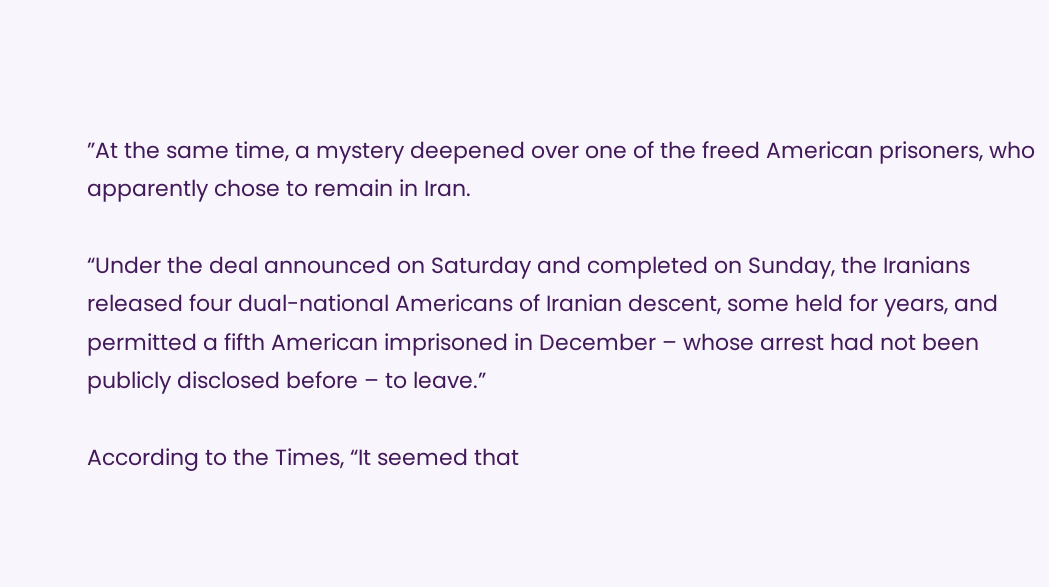”At the same time, a mystery deepened over one of the freed American prisoners, who apparently chose to remain in Iran.

“Under the deal announced on Saturday and completed on Sunday, the Iranians released four dual-national Americans of Iranian descent, some held for years, and permitted a fifth American imprisoned in December – whose arrest had not been publicly disclosed before – to leave.”

According to the Times, “It seemed that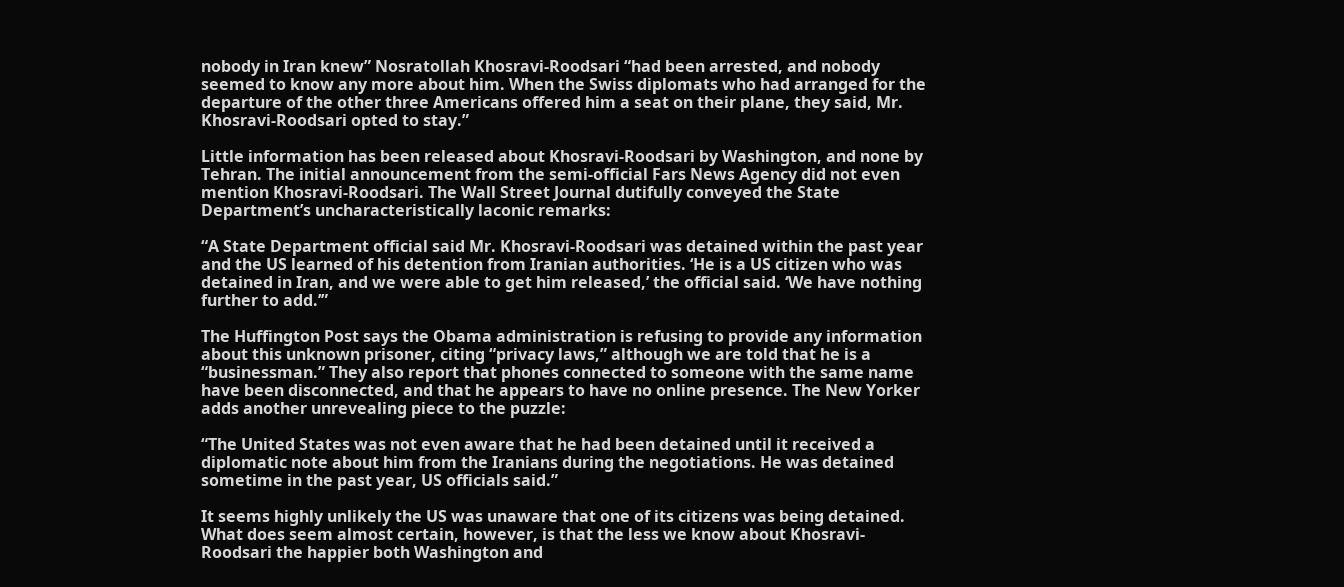nobody in Iran knew” Nosratollah Khosravi-Roodsari “had been arrested, and nobody seemed to know any more about him. When the Swiss diplomats who had arranged for the departure of the other three Americans offered him a seat on their plane, they said, Mr. Khosravi-Roodsari opted to stay.”

Little information has been released about Khosravi-Roodsari by Washington, and none by Tehran. The initial announcement from the semi-official Fars News Agency did not even mention Khosravi-Roodsari. The Wall Street Journal dutifully conveyed the State Department’s uncharacteristically laconic remarks:

“A State Department official said Mr. Khosravi-Roodsari was detained within the past year and the US learned of his detention from Iranian authorities. ‘He is a US citizen who was detained in Iran, and we were able to get him released,’ the official said. ‘We have nothing further to add.’”

The Huffington Post says the Obama administration is refusing to provide any information about this unknown prisoner, citing “privacy laws,” although we are told that he is a “businessman.” They also report that phones connected to someone with the same name have been disconnected, and that he appears to have no online presence. The New Yorker adds another unrevealing piece to the puzzle:

“The United States was not even aware that he had been detained until it received a diplomatic note about him from the Iranians during the negotiations. He was detained sometime in the past year, US officials said.”

It seems highly unlikely the US was unaware that one of its citizens was being detained. What does seem almost certain, however, is that the less we know about Khosravi-Roodsari the happier both Washington and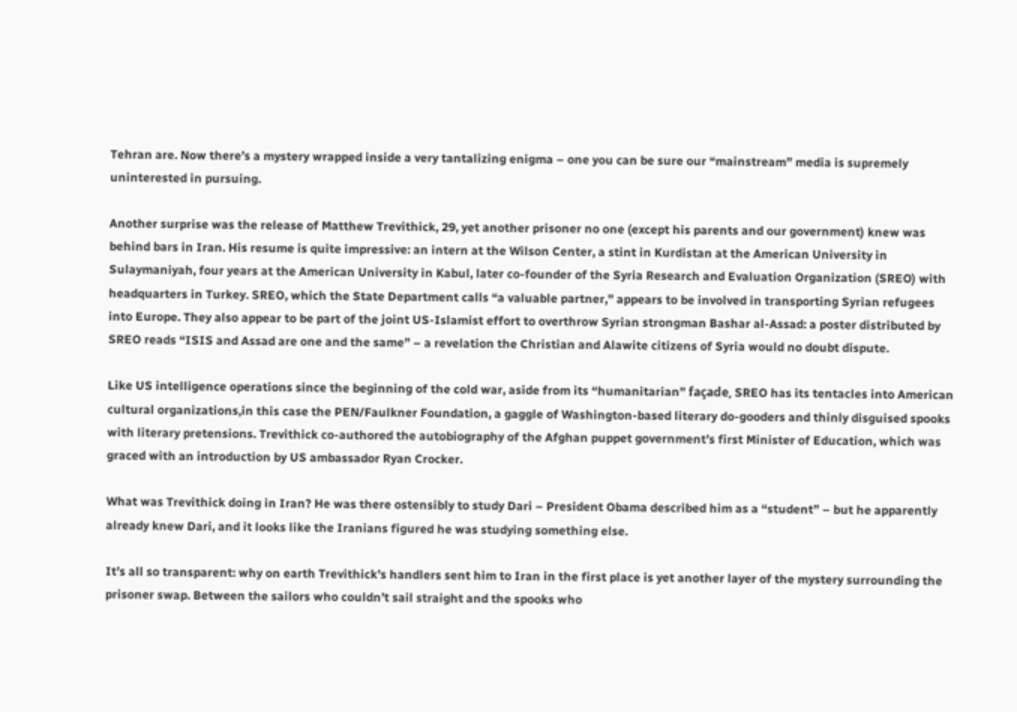Tehran are. Now there’s a mystery wrapped inside a very tantalizing enigma – one you can be sure our “mainstream” media is supremely uninterested in pursuing.

Another surprise was the release of Matthew Trevithick, 29, yet another prisoner no one (except his parents and our government) knew was behind bars in Iran. His resume is quite impressive: an intern at the Wilson Center, a stint in Kurdistan at the American University in Sulaymaniyah, four years at the American University in Kabul, later co-founder of the Syria Research and Evaluation Organization (SREO) with headquarters in Turkey. SREO, which the State Department calls “a valuable partner,” appears to be involved in transporting Syrian refugees into Europe. They also appear to be part of the joint US-Islamist effort to overthrow Syrian strongman Bashar al-Assad: a poster distributed by SREO reads “ISIS and Assad are one and the same” – a revelation the Christian and Alawite citizens of Syria would no doubt dispute.

Like US intelligence operations since the beginning of the cold war, aside from its “humanitarian” façade, SREO has its tentacles into American cultural organizations,in this case the PEN/Faulkner Foundation, a gaggle of Washington-based literary do-gooders and thinly disguised spooks with literary pretensions. Trevithick co-authored the autobiography of the Afghan puppet government’s first Minister of Education, which was graced with an introduction by US ambassador Ryan Crocker.

What was Trevithick doing in Iran? He was there ostensibly to study Dari – President Obama described him as a “student” – but he apparently already knew Dari, and it looks like the Iranians figured he was studying something else.

It’s all so transparent: why on earth Trevithick’s handlers sent him to Iran in the first place is yet another layer of the mystery surrounding the prisoner swap. Between the sailors who couldn’t sail straight and the spooks who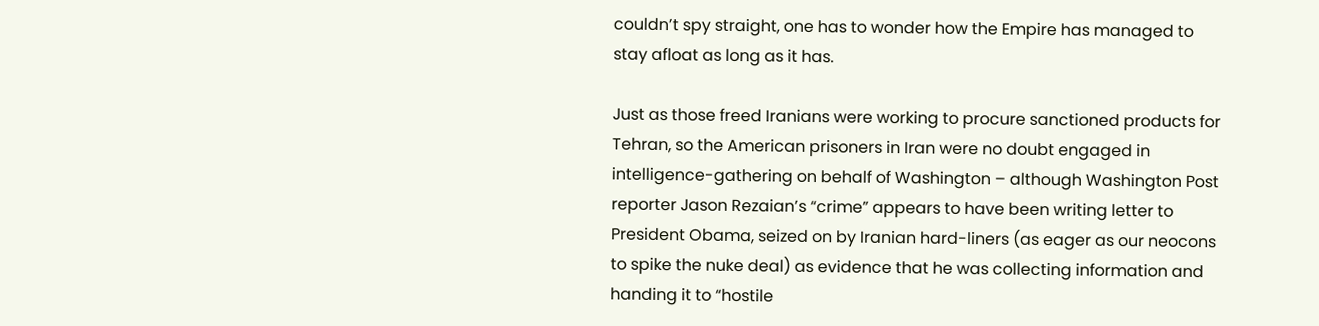couldn’t spy straight, one has to wonder how the Empire has managed to stay afloat as long as it has.

Just as those freed Iranians were working to procure sanctioned products for Tehran, so the American prisoners in Iran were no doubt engaged in intelligence-gathering on behalf of Washington – although Washington Post reporter Jason Rezaian’s “crime” appears to have been writing letter to President Obama, seized on by Iranian hard-liners (as eager as our neocons to spike the nuke deal) as evidence that he was collecting information and handing it to “hostile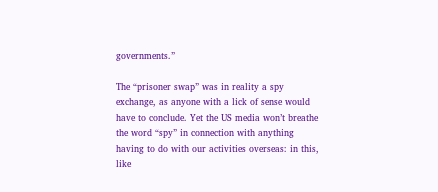governments.”

The “prisoner swap” was in reality a spy exchange, as anyone with a lick of sense would have to conclude. Yet the US media won’t breathe the word “spy” in connection with anything having to do with our activities overseas: in this, like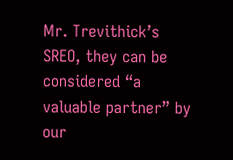Mr. Trevithick’s SREO, they can be considered “a valuable partner” by our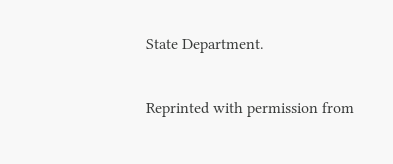State Department.

Reprinted with permission from